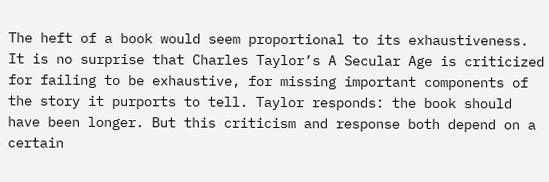The heft of a book would seem proportional to its exhaustiveness. It is no surprise that Charles Taylor’s A Secular Age is criticized for failing to be exhaustive, for missing important components of the story it purports to tell. Taylor responds: the book should have been longer. But this criticism and response both depend on a certain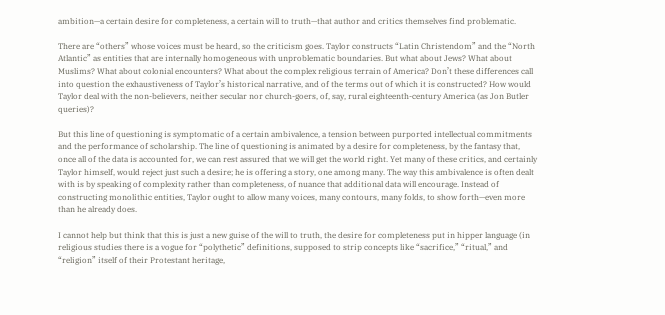ambition—a certain desire for completeness, a certain will to truth—that author and critics themselves find problematic.

There are “others” whose voices must be heard, so the criticism goes. Taylor constructs “Latin Christendom” and the “North Atlantic” as entities that are internally homogeneous with unproblematic boundaries. But what about Jews? What about Muslims? What about colonial encounters? What about the complex religious terrain of America? Don’t these differences call into question the exhaustiveness of Taylor’s historical narrative, and of the terms out of which it is constructed? How would Taylor deal with the non-believers, neither secular nor church-goers, of, say, rural eighteenth-century America (as Jon Butler queries)?

But this line of questioning is symptomatic of a certain ambivalence, a tension between purported intellectual commitments and the performance of scholarship. The line of questioning is animated by a desire for completeness, by the fantasy that, once all of the data is accounted for, we can rest assured that we will get the world right. Yet many of these critics, and certainly Taylor himself, would reject just such a desire; he is offering a story, one among many. The way this ambivalence is often dealt with is by speaking of complexity rather than completeness, of nuance that additional data will encourage. Instead of constructing monolithic entities, Taylor ought to allow many voices, many contours, many folds, to show forth—even more than he already does.

I cannot help but think that this is just a new guise of the will to truth, the desire for completeness put in hipper language (in religious studies there is a vogue for “polythetic” definitions, supposed to strip concepts like “sacrifice,” “ritual,” and “religion” itself of their Protestant heritage,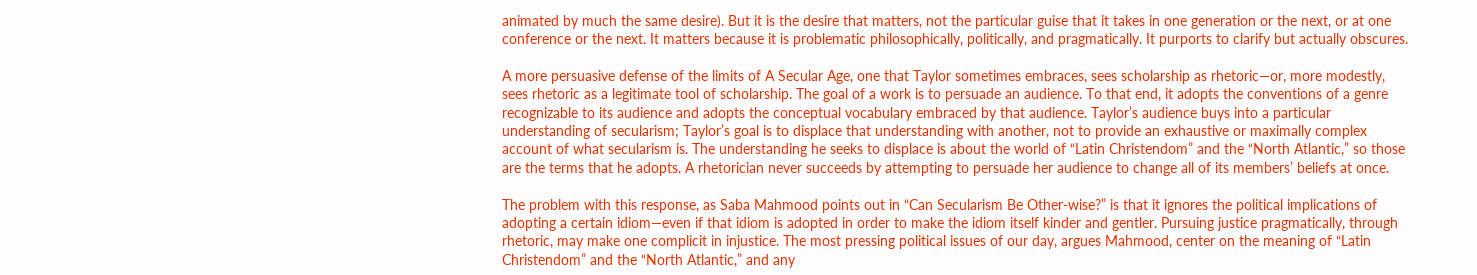animated by much the same desire). But it is the desire that matters, not the particular guise that it takes in one generation or the next, or at one conference or the next. It matters because it is problematic philosophically, politically, and pragmatically. It purports to clarify but actually obscures.

A more persuasive defense of the limits of A Secular Age, one that Taylor sometimes embraces, sees scholarship as rhetoric—or, more modestly, sees rhetoric as a legitimate tool of scholarship. The goal of a work is to persuade an audience. To that end, it adopts the conventions of a genre recognizable to its audience and adopts the conceptual vocabulary embraced by that audience. Taylor’s audience buys into a particular understanding of secularism; Taylor’s goal is to displace that understanding with another, not to provide an exhaustive or maximally complex account of what secularism is. The understanding he seeks to displace is about the world of “Latin Christendom” and the “North Atlantic,” so those are the terms that he adopts. A rhetorician never succeeds by attempting to persuade her audience to change all of its members’ beliefs at once.

The problem with this response, as Saba Mahmood points out in “Can Secularism Be Other-wise?” is that it ignores the political implications of adopting a certain idiom—even if that idiom is adopted in order to make the idiom itself kinder and gentler. Pursuing justice pragmatically, through rhetoric, may make one complicit in injustice. The most pressing political issues of our day, argues Mahmood, center on the meaning of “Latin Christendom” and the “North Atlantic,” and any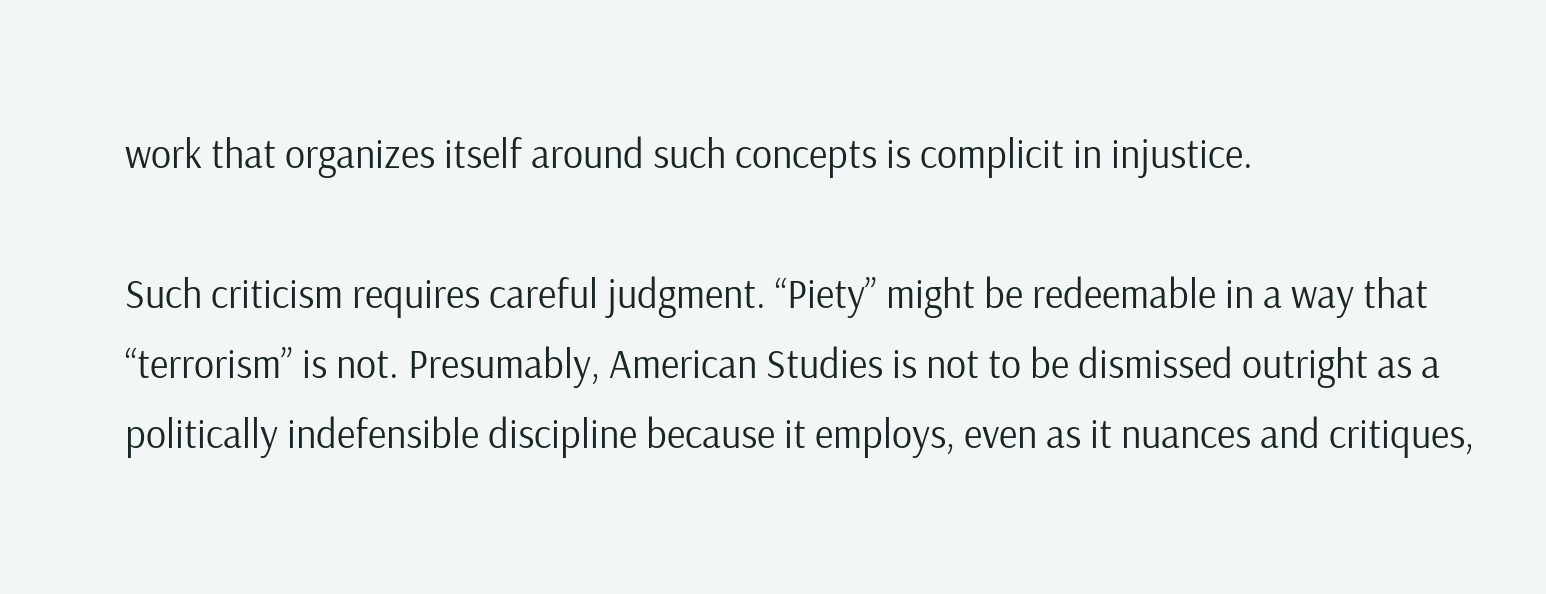work that organizes itself around such concepts is complicit in injustice.

Such criticism requires careful judgment. “Piety” might be redeemable in a way that “terrorism” is not. Presumably, American Studies is not to be dismissed outright as a politically indefensible discipline because it employs, even as it nuances and critiques,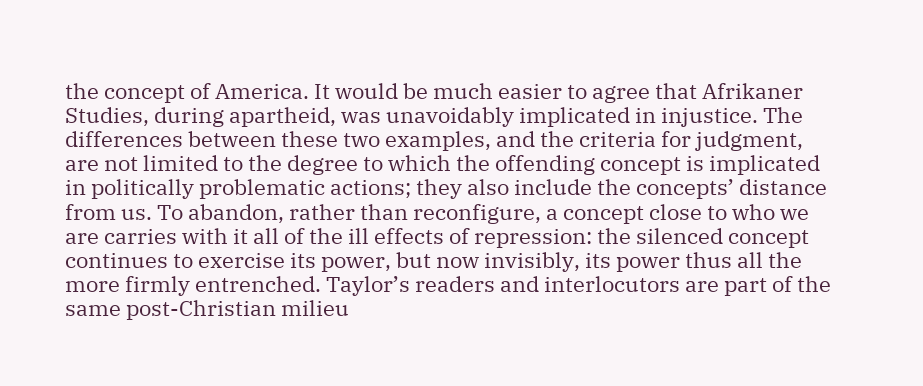the concept of America. It would be much easier to agree that Afrikaner Studies, during apartheid, was unavoidably implicated in injustice. The differences between these two examples, and the criteria for judgment, are not limited to the degree to which the offending concept is implicated in politically problematic actions; they also include the concepts’ distance from us. To abandon, rather than reconfigure, a concept close to who we are carries with it all of the ill effects of repression: the silenced concept continues to exercise its power, but now invisibly, its power thus all the more firmly entrenched. Taylor’s readers and interlocutors are part of the same post-Christian milieu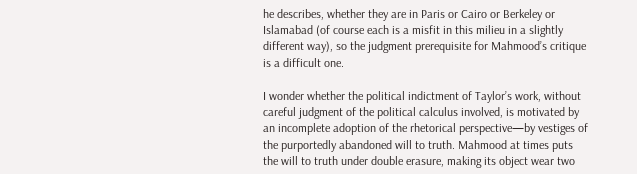he describes, whether they are in Paris or Cairo or Berkeley or Islamabad (of course each is a misfit in this milieu in a slightly different way), so the judgment prerequisite for Mahmood’s critique is a difficult one.

I wonder whether the political indictment of Taylor’s work, without careful judgment of the political calculus involved, is motivated by an incomplete adoption of the rhetorical perspective—by vestiges of the purportedly abandoned will to truth. Mahmood at times puts the will to truth under double erasure, making its object wear two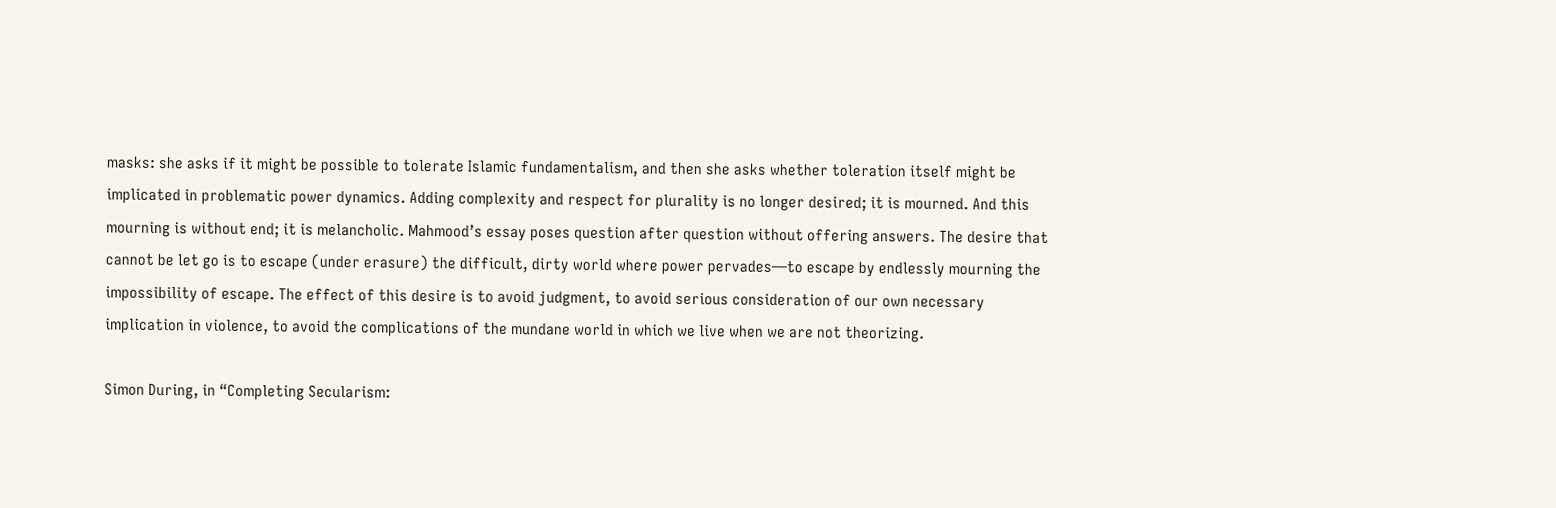masks: she asks if it might be possible to tolerate Islamic fundamentalism, and then she asks whether toleration itself might be implicated in problematic power dynamics. Adding complexity and respect for plurality is no longer desired; it is mourned. And this mourning is without end; it is melancholic. Mahmood’s essay poses question after question without offering answers. The desire that cannot be let go is to escape (under erasure) the difficult, dirty world where power pervades—to escape by endlessly mourning the impossibility of escape. The effect of this desire is to avoid judgment, to avoid serious consideration of our own necessary implication in violence, to avoid the complications of the mundane world in which we live when we are not theorizing.

Simon During, in “Completing Secularism: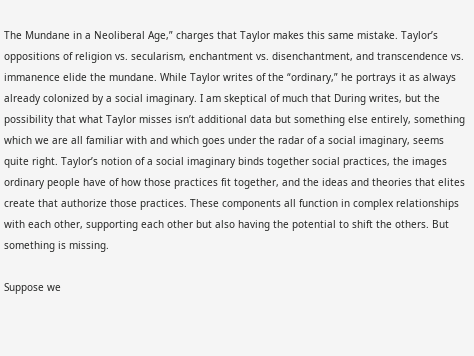The Mundane in a Neoliberal Age,” charges that Taylor makes this same mistake. Taylor’s oppositions of religion vs. secularism, enchantment vs. disenchantment, and transcendence vs. immanence elide the mundane. While Taylor writes of the “ordinary,” he portrays it as always already colonized by a social imaginary. I am skeptical of much that During writes, but the possibility that what Taylor misses isn’t additional data but something else entirely, something which we are all familiar with and which goes under the radar of a social imaginary, seems quite right. Taylor’s notion of a social imaginary binds together social practices, the images ordinary people have of how those practices fit together, and the ideas and theories that elites create that authorize those practices. These components all function in complex relationships with each other, supporting each other but also having the potential to shift the others. But something is missing.

Suppose we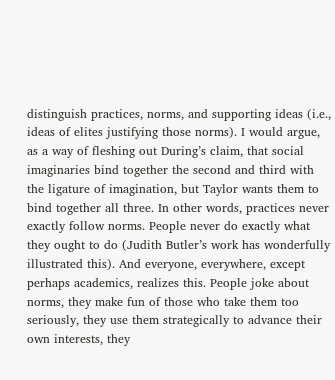distinguish practices, norms, and supporting ideas (i.e., ideas of elites justifying those norms). I would argue, as a way of fleshing out During’s claim, that social imaginaries bind together the second and third with the ligature of imagination, but Taylor wants them to bind together all three. In other words, practices never exactly follow norms. People never do exactly what they ought to do (Judith Butler’s work has wonderfully illustrated this). And everyone, everywhere, except perhaps academics, realizes this. People joke about norms, they make fun of those who take them too seriously, they use them strategically to advance their own interests, they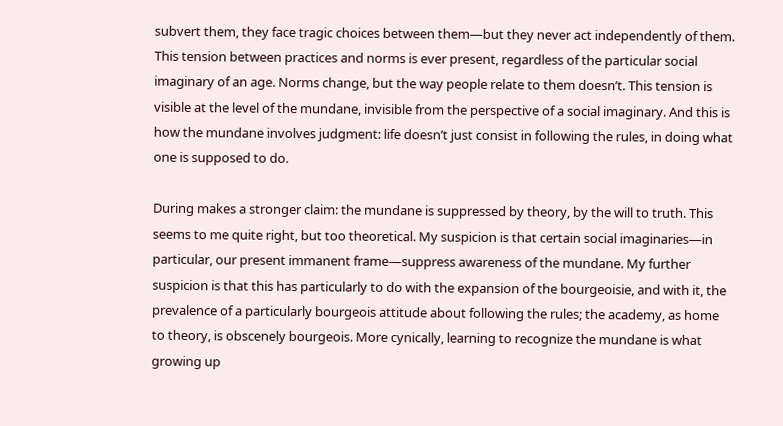subvert them, they face tragic choices between them—but they never act independently of them. This tension between practices and norms is ever present, regardless of the particular social imaginary of an age. Norms change, but the way people relate to them doesn’t. This tension is visible at the level of the mundane, invisible from the perspective of a social imaginary. And this is how the mundane involves judgment: life doesn’t just consist in following the rules, in doing what one is supposed to do.

During makes a stronger claim: the mundane is suppressed by theory, by the will to truth. This seems to me quite right, but too theoretical. My suspicion is that certain social imaginaries—in particular, our present immanent frame—suppress awareness of the mundane. My further suspicion is that this has particularly to do with the expansion of the bourgeoisie, and with it, the prevalence of a particularly bourgeois attitude about following the rules; the academy, as home to theory, is obscenely bourgeois. More cynically, learning to recognize the mundane is what growing up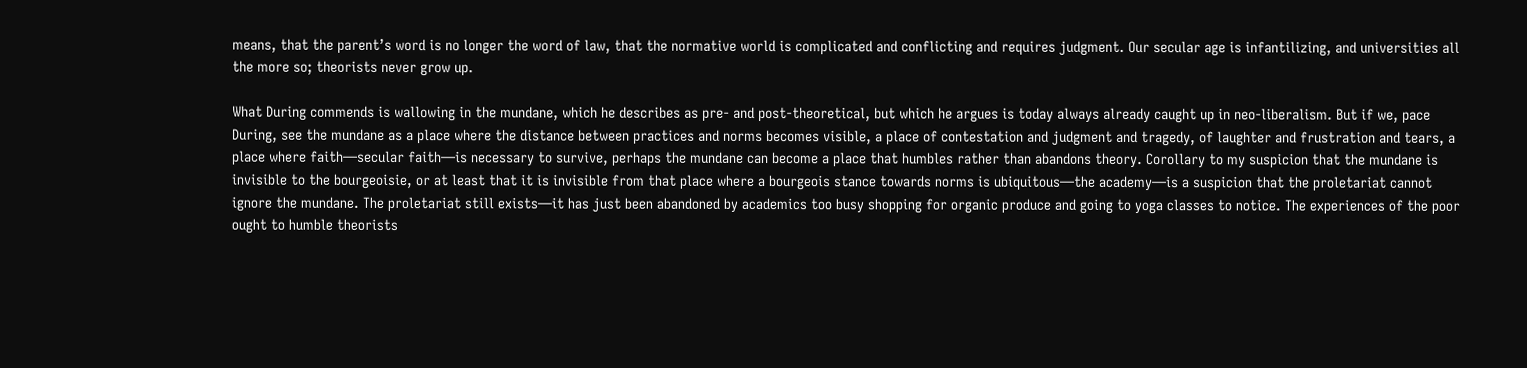means, that the parent’s word is no longer the word of law, that the normative world is complicated and conflicting and requires judgment. Our secular age is infantilizing, and universities all the more so; theorists never grow up.

What During commends is wallowing in the mundane, which he describes as pre- and post-theoretical, but which he argues is today always already caught up in neo-liberalism. But if we, pace During, see the mundane as a place where the distance between practices and norms becomes visible, a place of contestation and judgment and tragedy, of laughter and frustration and tears, a place where faith—secular faith—is necessary to survive, perhaps the mundane can become a place that humbles rather than abandons theory. Corollary to my suspicion that the mundane is invisible to the bourgeoisie, or at least that it is invisible from that place where a bourgeois stance towards norms is ubiquitous—the academy—is a suspicion that the proletariat cannot ignore the mundane. The proletariat still exists—it has just been abandoned by academics too busy shopping for organic produce and going to yoga classes to notice. The experiences of the poor ought to humble theorists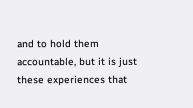and to hold them accountable, but it is just these experiences that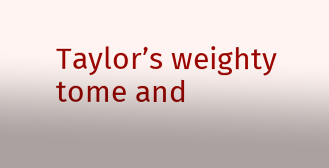Taylor’s weighty tome and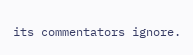its commentators ignore.